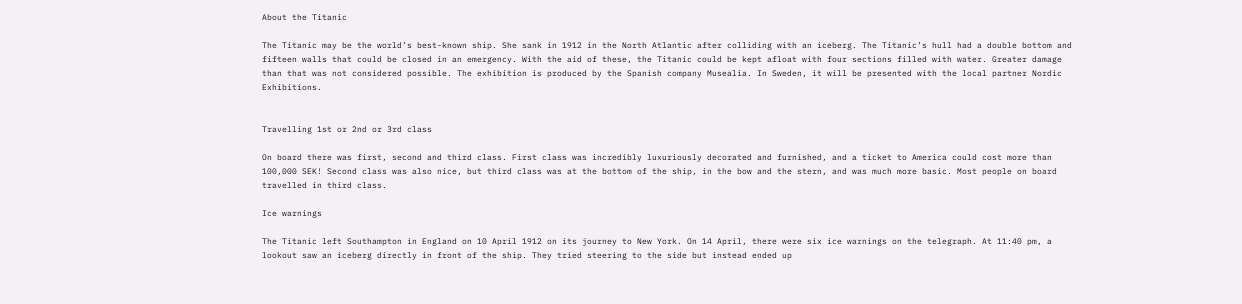About the Titanic

The Titanic may be the world’s best-known ship. She sank in 1912 in the North Atlantic after colliding with an iceberg. The Titanic’s hull had a double bottom and fifteen walls that could be closed in an emergency. With the aid of these, the Titanic could be kept afloat with four sections filled with water. Greater damage than that was not considered possible. The exhibition is produced by the Spanish company Musealia. In Sweden, it will be presented with the local partner Nordic Exhibitions.


Travelling 1st or 2nd or 3rd class

On board there was first, second and third class. First class was incredibly luxuriously decorated and furnished, and a ticket to America could cost more than 100,000 SEK! Second class was also nice, but third class was at the bottom of the ship, in the bow and the stern, and was much more basic. Most people on board travelled in third class.

Ice warnings

The Titanic left Southampton in England on 10 April 1912 on its journey to New York. On 14 April, there were six ice warnings on the telegraph. At 11:40 pm, a lookout saw an iceberg directly in front of the ship. They tried steering to the side but instead ended up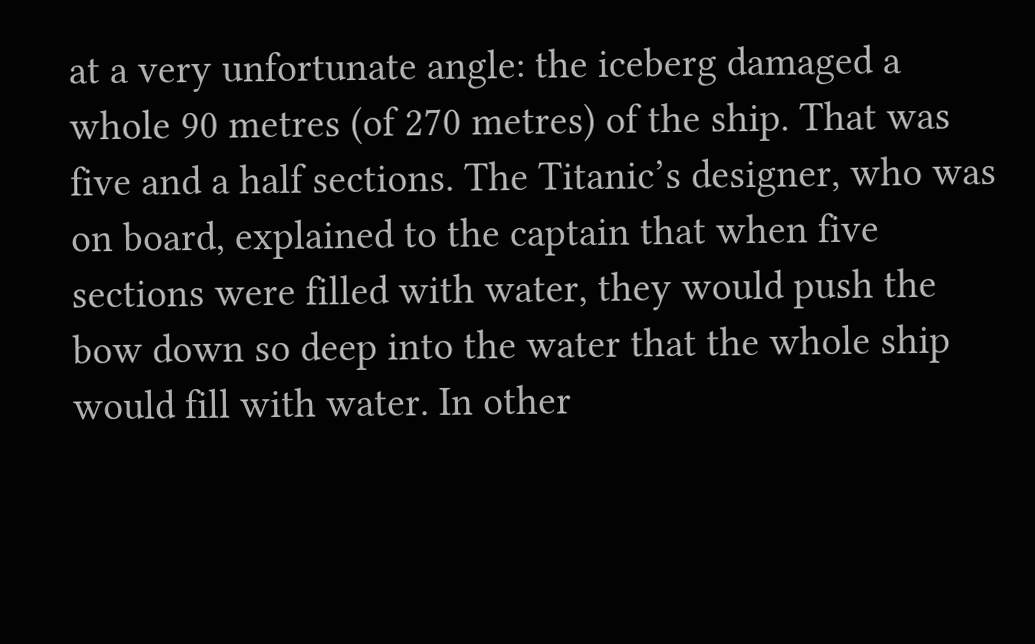at a very unfortunate angle: the iceberg damaged a whole 90 metres (of 270 metres) of the ship. That was five and a half sections. The Titanic’s designer, who was on board, explained to the captain that when five sections were filled with water, they would push the bow down so deep into the water that the whole ship would fill with water. In other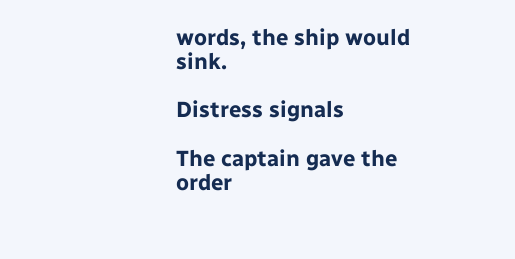words, the ship would sink.

Distress signals

The captain gave the order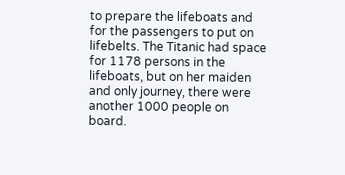to prepare the lifeboats and for the passengers to put on lifebelts. The Titanic had space for 1178 persons in the lifeboats, but on her maiden and only journey, there were another 1000 people on board.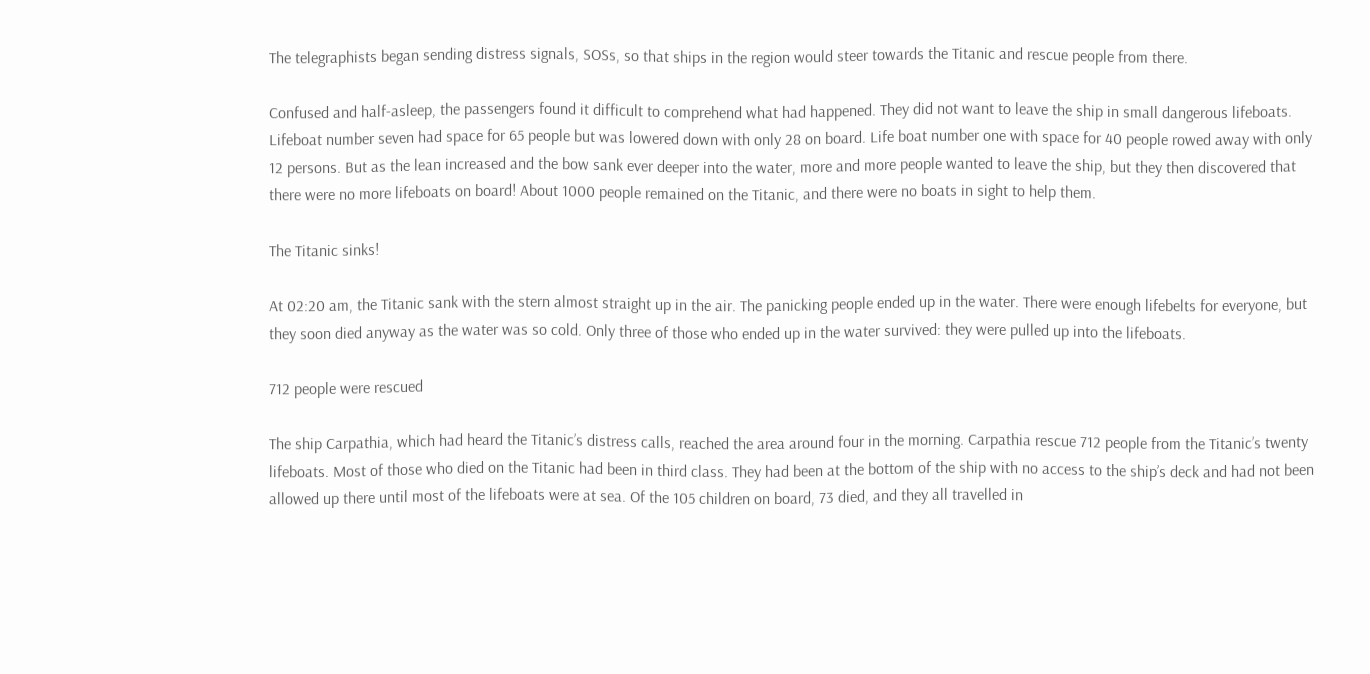The telegraphists began sending distress signals, SOSs, so that ships in the region would steer towards the Titanic and rescue people from there.

Confused and half-asleep, the passengers found it difficult to comprehend what had happened. They did not want to leave the ship in small dangerous lifeboats. Lifeboat number seven had space for 65 people but was lowered down with only 28 on board. Life boat number one with space for 40 people rowed away with only 12 persons. But as the lean increased and the bow sank ever deeper into the water, more and more people wanted to leave the ship, but they then discovered that there were no more lifeboats on board! About 1000 people remained on the Titanic, and there were no boats in sight to help them.

The Titanic sinks!

At 02:20 am, the Titanic sank with the stern almost straight up in the air. The panicking people ended up in the water. There were enough lifebelts for everyone, but they soon died anyway as the water was so cold. Only three of those who ended up in the water survived: they were pulled up into the lifeboats.

712 people were rescued

The ship Carpathia, which had heard the Titanic’s distress calls, reached the area around four in the morning. Carpathia rescue 712 people from the Titanic’s twenty lifeboats. Most of those who died on the Titanic had been in third class. They had been at the bottom of the ship with no access to the ship’s deck and had not been allowed up there until most of the lifeboats were at sea. Of the 105 children on board, 73 died, and they all travelled in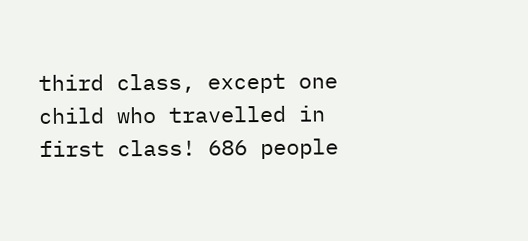third class, except one child who travelled in first class! 686 people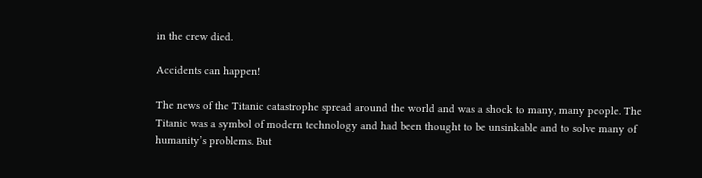in the crew died.

Accidents can happen!

The news of the Titanic catastrophe spread around the world and was a shock to many, many people. The Titanic was a symbol of modern technology and had been thought to be unsinkable and to solve many of humanity’s problems. But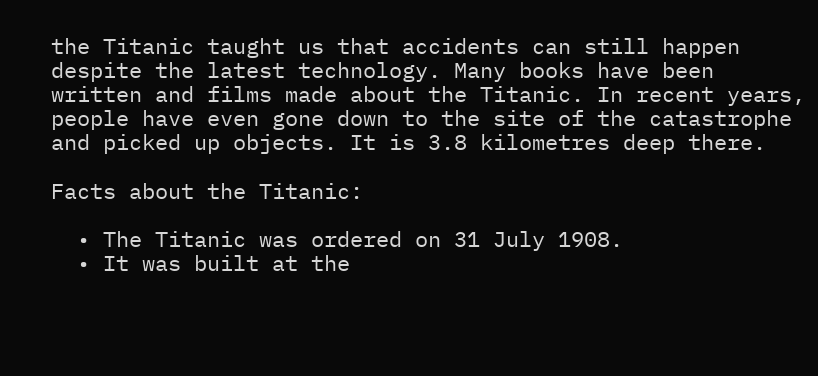the Titanic taught us that accidents can still happen despite the latest technology. Many books have been written and films made about the Titanic. In recent years, people have even gone down to the site of the catastrophe and picked up objects. It is 3.8 kilometres deep there.

Facts about the Titanic:

  • The Titanic was ordered on 31 July 1908.
  • It was built at the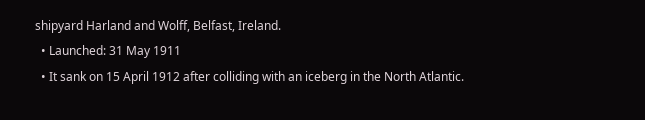shipyard Harland and Wolff, Belfast, Ireland.
  • Launched: 31 May 1911
  • It sank on 15 April 1912 after colliding with an iceberg in the North Atlantic.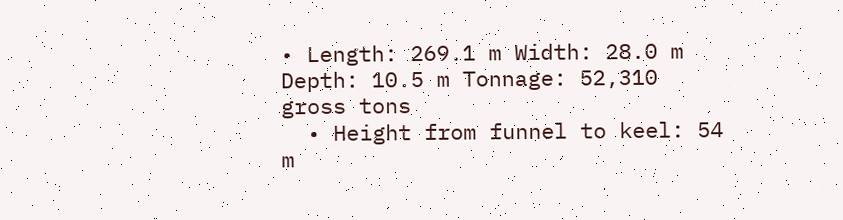• Length: 269.1 m Width: 28.0 m Depth: 10.5 m Tonnage: 52,310 gross tons
  • Height from funnel to keel: 54 m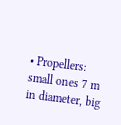• Propellers: small ones 7 m in diameter, big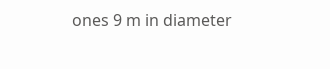ones 9 m in diameter